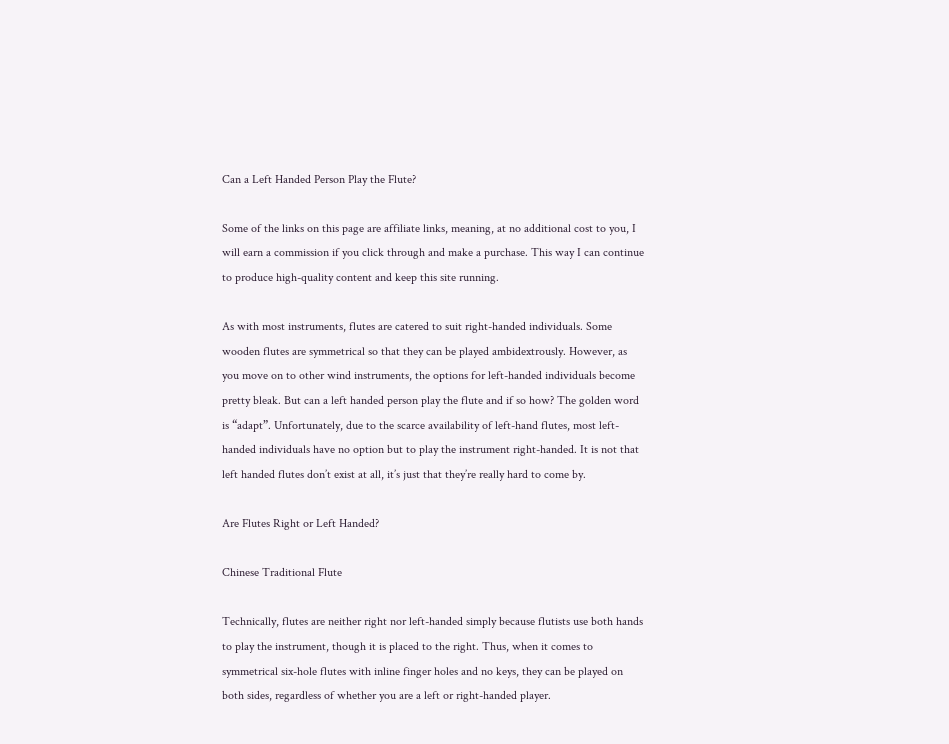Can a Left Handed Person Play the Flute?

Some of the links on this page are affiliate links, meaning, at no additional cost to you, I will earn a commission if you click through and make a purchase. This way I can continue to produce high-quality content and keep this site running.

As with most instruments, flutes are catered to suit right-handed individuals. Some wooden flutes are symmetrical so that they can be played ambidextrously. However, as you move on to other wind instruments, the options for left-handed individuals become pretty bleak. But can a left handed person play the flute and if so how? The golden word is “adapt”. Unfortunately, due to the scarce availability of left-hand flutes, most left-handed individuals have no option but to play the instrument right-handed. It is not that left handed flutes don’t exist at all, it’s just that they’re really hard to come by.

Are Flutes Right or Left Handed?

Chinese Traditional Flute

Technically, flutes are neither right nor left-handed simply because flutists use both hands to play the instrument, though it is placed to the right. Thus, when it comes to symmetrical six-hole flutes with inline finger holes and no keys, they can be played on both sides, regardless of whether you are a left or right-handed player.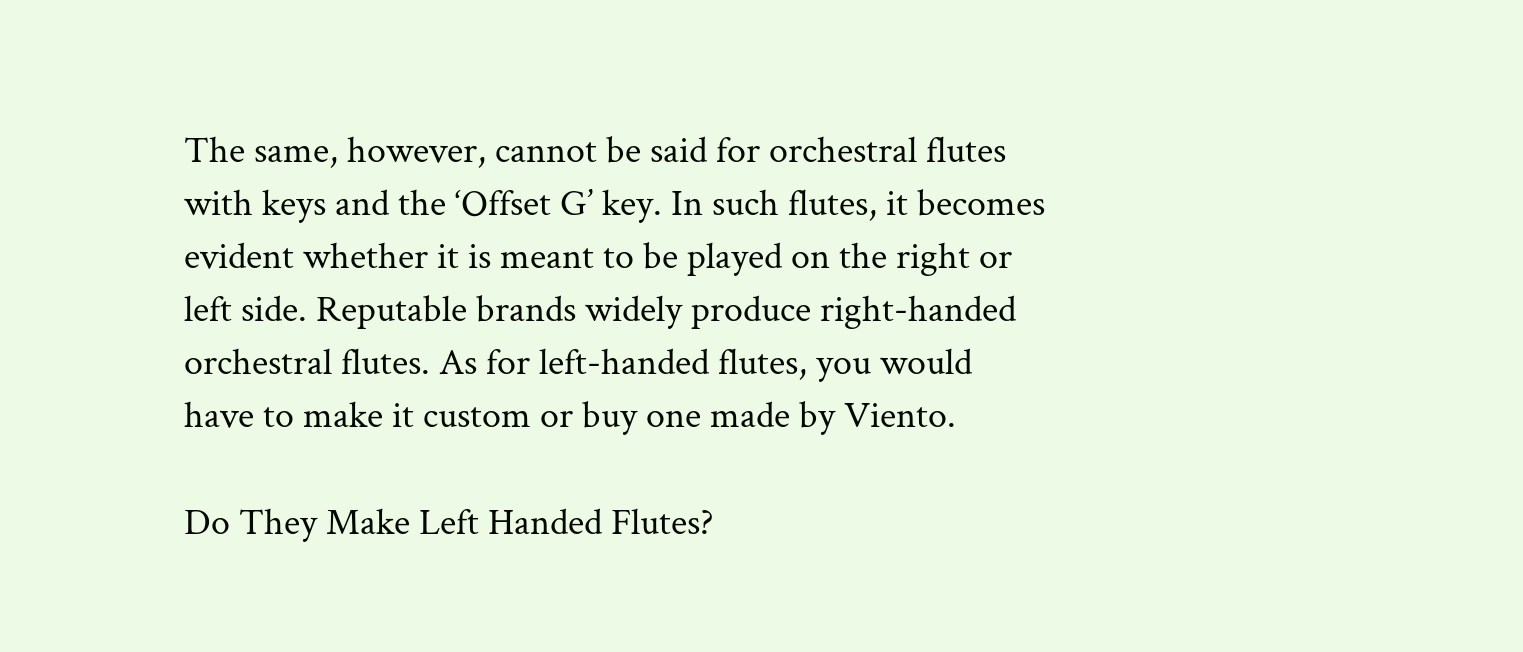The same, however, cannot be said for orchestral flutes with keys and the ‘Offset G’ key. In such flutes, it becomes evident whether it is meant to be played on the right or left side. Reputable brands widely produce right-handed orchestral flutes. As for left-handed flutes, you would have to make it custom or buy one made by Viento.

Do They Make Left Handed Flutes?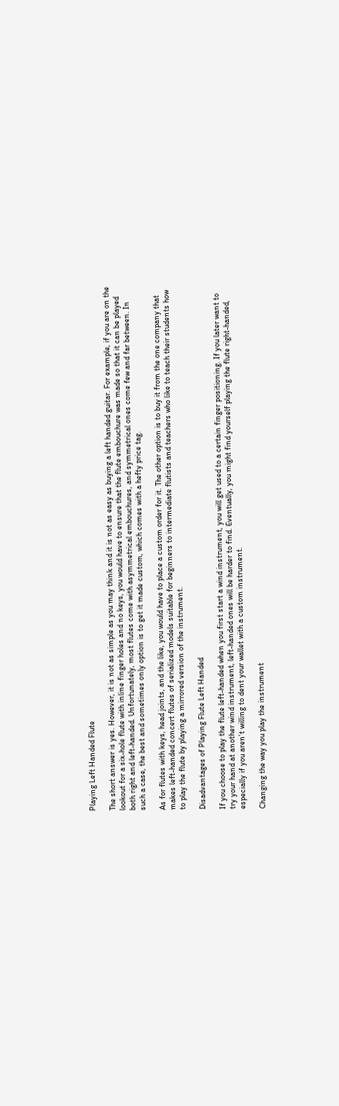Playing Left Handed Flute

The short answer is yes. However, it is not as simple as you may think and it is not as easy as buying a left handed guitar. For example, if you are on the lookout for a six-hole flute with inline finger holes and no keys, you would have to ensure that the flute embouchure was made so that it can be played both right and left-handed. Unfortunately, most flutes come with asymmetrical embouchures, and symmetrical ones come few and far between. In such a case, the best and sometimes only option is to get it made custom, which comes with a hefty price tag.

As for flutes with keys, head joints, and the like, you would have to place a custom order for it. The other option is to buy it from the one company that makes left-handed concert flutes of serialized models suitable for beginners to intermediate flutists and teachers who like to teach their students how to play the flute by playing a mirrored version of the instrument.

Disadvantages of Playing Flute Left Handed

If you choose to play the flute left-handed when you first start a wind instrument, you will get used to a certain finger positioning. If you later want to try your hand at another wind instrument, left-handed ones will be harder to find. Eventually, you might find yourself playing the flute right-handed, especially if you aren’t willing to dent your wallet with a custom instrument.

Changing the way you play the instrument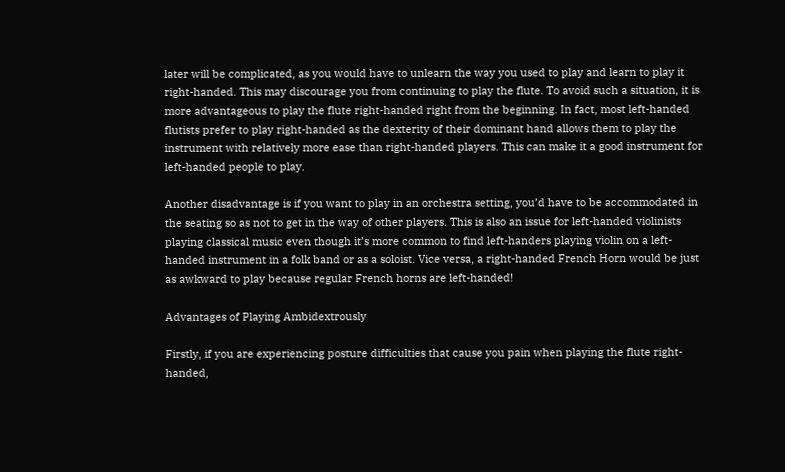later will be complicated, as you would have to unlearn the way you used to play and learn to play it right-handed. This may discourage you from continuing to play the flute. To avoid such a situation, it is more advantageous to play the flute right-handed right from the beginning. In fact, most left-handed flutists prefer to play right-handed as the dexterity of their dominant hand allows them to play the instrument with relatively more ease than right-handed players. This can make it a good instrument for left-handed people to play.

Another disadvantage is if you want to play in an orchestra setting, you’d have to be accommodated in the seating so as not to get in the way of other players. This is also an issue for left-handed violinists playing classical music even though it’s more common to find left-handers playing violin on a left-handed instrument in a folk band or as a soloist. Vice versa, a right-handed French Horn would be just as awkward to play because regular French horns are left-handed!

Advantages of Playing Ambidextrously

Firstly, if you are experiencing posture difficulties that cause you pain when playing the flute right-handed,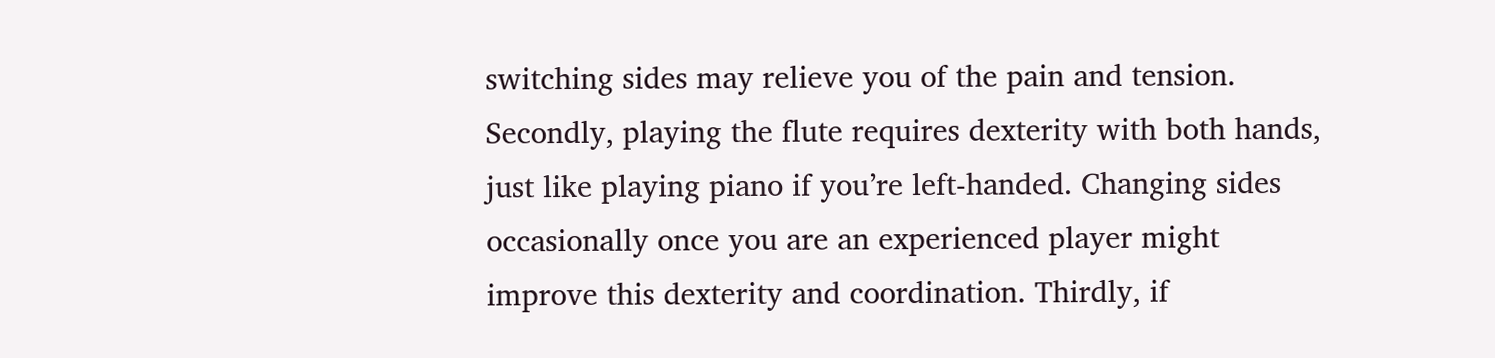switching sides may relieve you of the pain and tension. Secondly, playing the flute requires dexterity with both hands, just like playing piano if you’re left-handed. Changing sides occasionally once you are an experienced player might improve this dexterity and coordination. Thirdly, if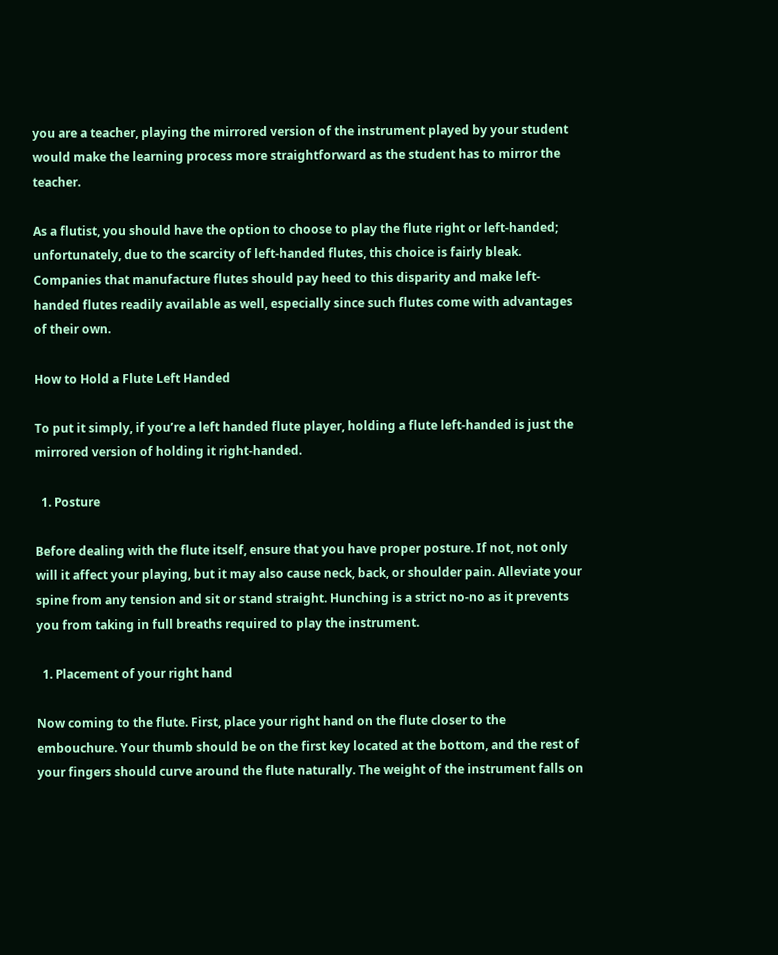you are a teacher, playing the mirrored version of the instrument played by your student would make the learning process more straightforward as the student has to mirror the teacher.

As a flutist, you should have the option to choose to play the flute right or left-handed; unfortunately, due to the scarcity of left-handed flutes, this choice is fairly bleak. Companies that manufacture flutes should pay heed to this disparity and make left-handed flutes readily available as well, especially since such flutes come with advantages of their own.

How to Hold a Flute Left Handed

To put it simply, if you’re a left handed flute player, holding a flute left-handed is just the mirrored version of holding it right-handed.

  1. Posture

Before dealing with the flute itself, ensure that you have proper posture. If not, not only will it affect your playing, but it may also cause neck, back, or shoulder pain. Alleviate your spine from any tension and sit or stand straight. Hunching is a strict no-no as it prevents you from taking in full breaths required to play the instrument.

  1. Placement of your right hand

Now coming to the flute. First, place your right hand on the flute closer to the embouchure. Your thumb should be on the first key located at the bottom, and the rest of your fingers should curve around the flute naturally. The weight of the instrument falls on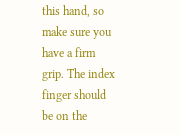this hand, so make sure you have a firm grip. The index finger should be on the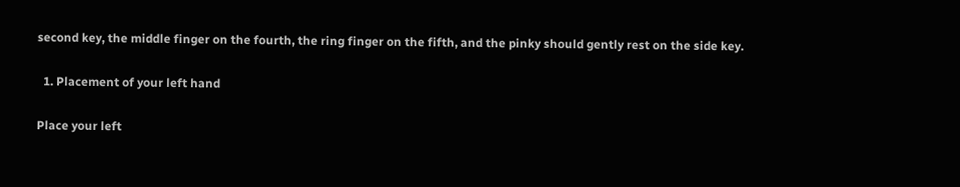second key, the middle finger on the fourth, the ring finger on the fifth, and the pinky should gently rest on the side key.

  1. Placement of your left hand

Place your left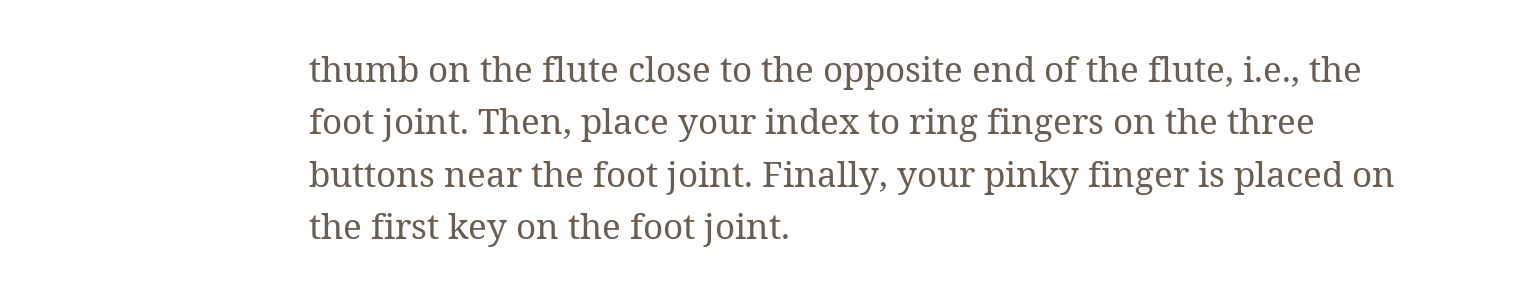thumb on the flute close to the opposite end of the flute, i.e., the foot joint. Then, place your index to ring fingers on the three buttons near the foot joint. Finally, your pinky finger is placed on the first key on the foot joint.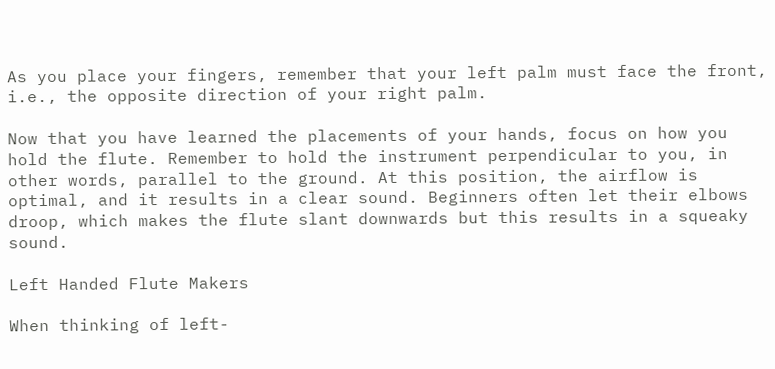As you place your fingers, remember that your left palm must face the front, i.e., the opposite direction of your right palm.

Now that you have learned the placements of your hands, focus on how you hold the flute. Remember to hold the instrument perpendicular to you, in other words, parallel to the ground. At this position, the airflow is optimal, and it results in a clear sound. Beginners often let their elbows droop, which makes the flute slant downwards but this results in a squeaky sound.

Left Handed Flute Makers

When thinking of left-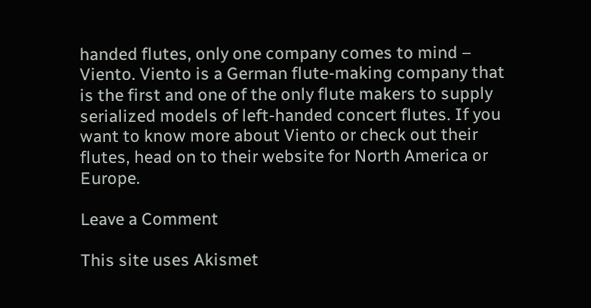handed flutes, only one company comes to mind – Viento. Viento is a German flute-making company that is the first and one of the only flute makers to supply serialized models of left-handed concert flutes. If you want to know more about Viento or check out their flutes, head on to their website for North America or Europe.

Leave a Comment

This site uses Akismet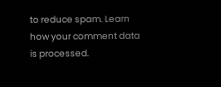to reduce spam. Learn how your comment data is processed.